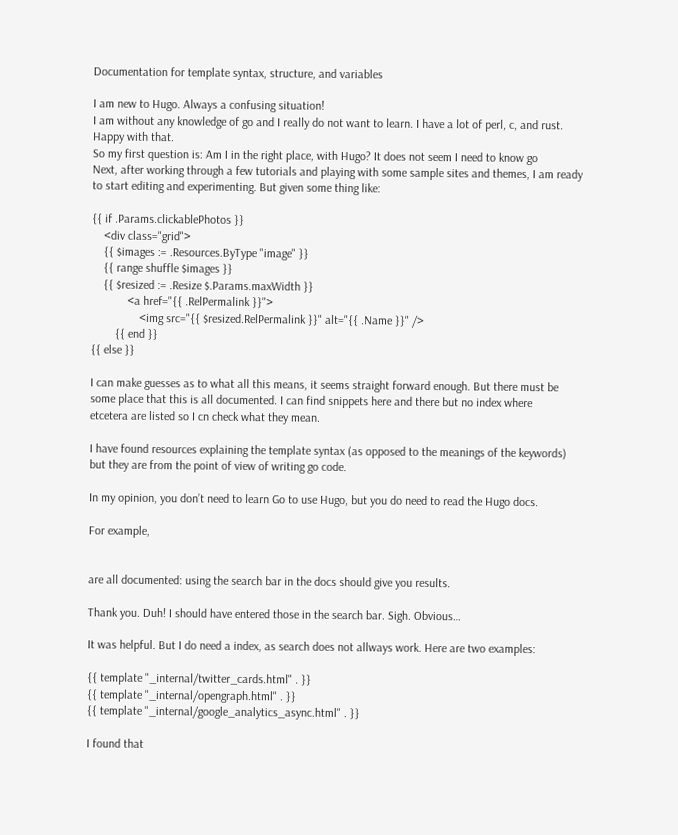Documentation for template syntax, structure, and variables

I am new to Hugo. Always a confusing situation!
I am without any knowledge of go and I really do not want to learn. I have a lot of perl, c, and rust. Happy with that.
So my first question is: Am I in the right place, with Hugo? It does not seem I need to know go
Next, after working through a few tutorials and playing with some sample sites and themes, I am ready to start editing and experimenting. But given some thing like:

{{ if .Params.clickablePhotos }}
    <div class="grid">
    {{ $images := .Resources.ByType "image" }}
    {{ range shuffle $images }}
    {{ $resized := .Resize $.Params.maxWidth }}
            <a href="{{ .RelPermalink }}">
                <img src="{{ $resized.RelPermalink }}" alt="{{ .Name }}" />
        {{ end }}
{{ else }}

I can make guesses as to what all this means, it seems straight forward enough. But there must be some place that this is all documented. I can find snippets here and there but no index where
etcetera are listed so I cn check what they mean.

I have found resources explaining the template syntax (as opposed to the meanings of the keywords) but they are from the point of view of writing go code.

In my opinion, you don’t need to learn Go to use Hugo, but you do need to read the Hugo docs.

For example,


are all documented: using the search bar in the docs should give you results.

Thank you. Duh! I should have entered those in the search bar. Sigh. Obvious…

It was helpful. But I do need a index, as search does not allways work. Here are two examples:

{{ template "_internal/twitter_cards.html" . }}
{{ template "_internal/opengraph.html" . }}
{{ template "_internal/google_analytics_async.html" . }}

I found that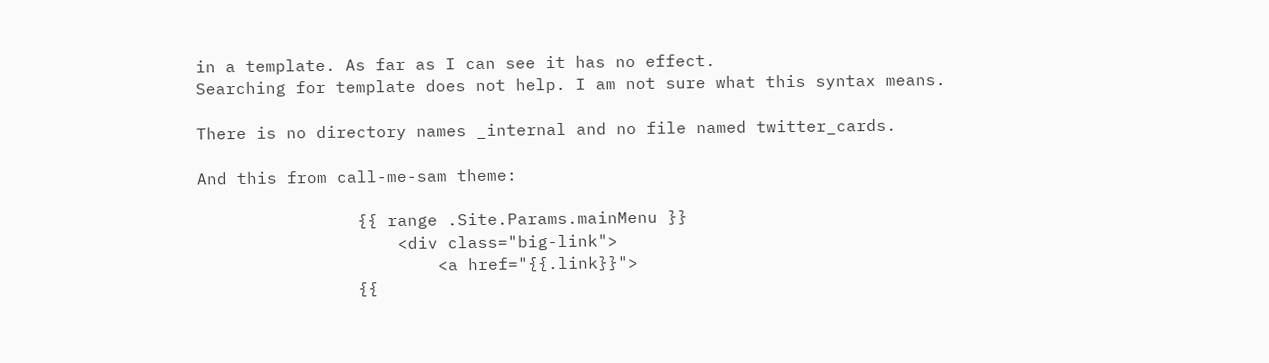in a template. As far as I can see it has no effect.
Searching for template does not help. I am not sure what this syntax means.

There is no directory names _internal and no file named twitter_cards.

And this from call-me-sam theme:

                {{ range .Site.Params.mainMenu }}
                    <div class="big-link">
                        <a href="{{.link}}">
                {{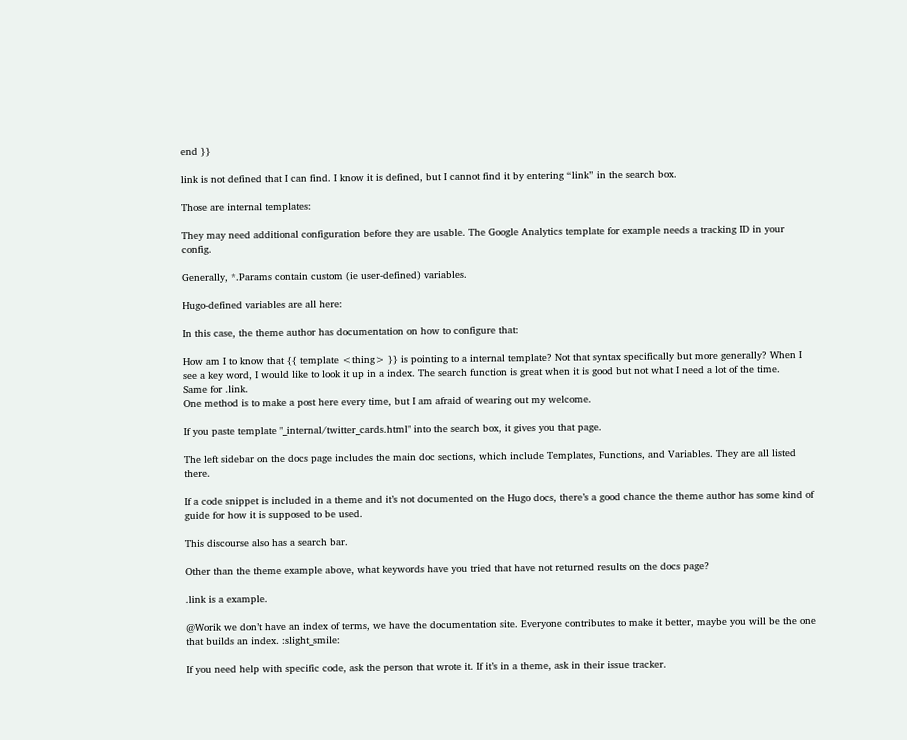end }}

link is not defined that I can find. I know it is defined, but I cannot find it by entering “link” in the search box.

Those are internal templates:

They may need additional configuration before they are usable. The Google Analytics template for example needs a tracking ID in your config.

Generally, *.Params contain custom (ie user-defined) variables.

Hugo-defined variables are all here:

In this case, the theme author has documentation on how to configure that:

How am I to know that {{ template <thing> }} is pointing to a internal template? Not that syntax specifically but more generally? When I see a key word, I would like to look it up in a index. The search function is great when it is good but not what I need a lot of the time.
Same for .link.
One method is to make a post here every time, but I am afraid of wearing out my welcome.

If you paste template "_internal/twitter_cards.html" into the search box, it gives you that page.

The left sidebar on the docs page includes the main doc sections, which include Templates, Functions, and Variables. They are all listed there.

If a code snippet is included in a theme and it’s not documented on the Hugo docs, there’s a good chance the theme author has some kind of guide for how it is supposed to be used.

This discourse also has a search bar.

Other than the theme example above, what keywords have you tried that have not returned results on the docs page?

.link is a example.

@Worik we don’t have an index of terms, we have the documentation site. Everyone contributes to make it better, maybe you will be the one that builds an index. :slight_smile:

If you need help with specific code, ask the person that wrote it. If it’s in a theme, ask in their issue tracker.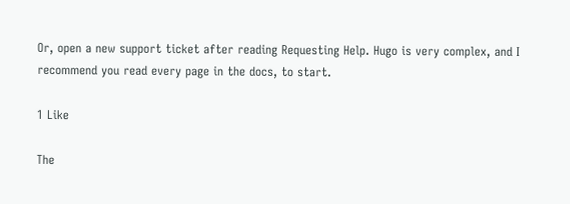Or, open a new support ticket after reading Requesting Help. Hugo is very complex, and I recommend you read every page in the docs, to start.

1 Like

The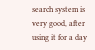search system is very good, after using it for a day